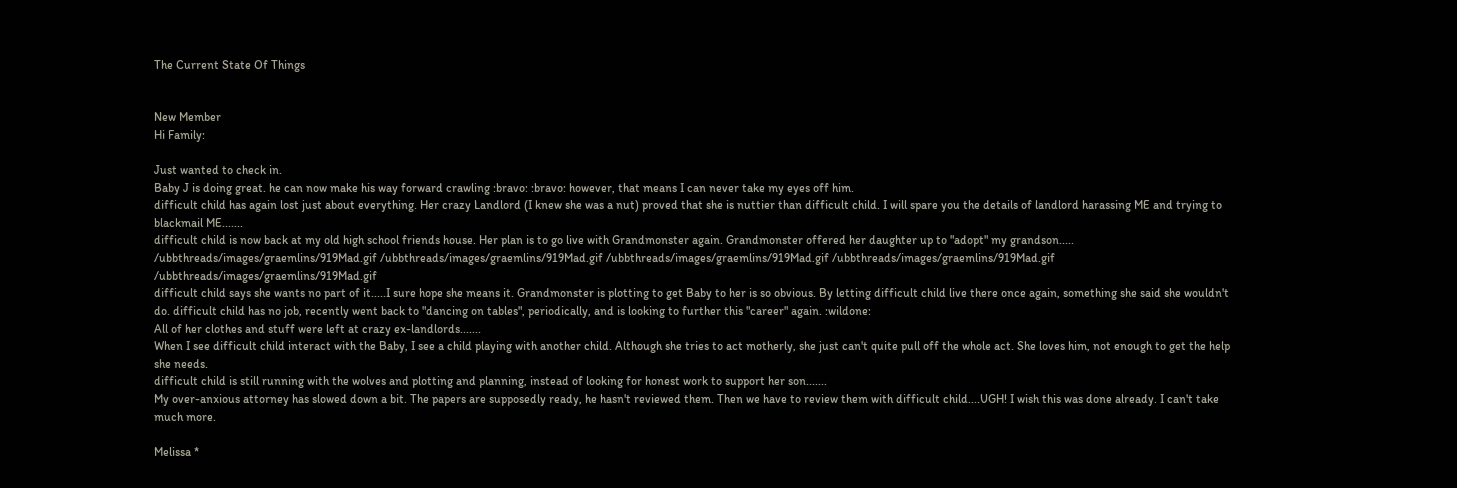The Current State Of Things


New Member
Hi Family:

Just wanted to check in.
Baby J is doing great. he can now make his way forward crawling :bravo: :bravo: however, that means I can never take my eyes off him.
difficult child has again lost just about everything. Her crazy Landlord (I knew she was a nut) proved that she is nuttier than difficult child. I will spare you the details of landlord harassing ME and trying to blackmail ME.......
difficult child is now back at my old high school friends house. Her plan is to go live with Grandmonster again. Grandmonster offered her daughter up to "adopt" my grandson..... /ubbthreads/images/graemlins/919Mad.gif /ubbthreads/images/graemlins/919Mad.gif /ubbthreads/images/graemlins/919Mad.gif /ubbthreads/images/graemlins/919Mad.gif /ubbthreads/images/graemlins/919Mad.gif
difficult child says she wants no part of it.....I sure hope she means it. Grandmonster is plotting to get Baby to her is so obvious. By letting difficult child live there once again, something she said she wouldn't do. difficult child has no job, recently went back to "dancing on tables", periodically, and is looking to further this "career" again. :wildone:
All of her clothes and stuff were left at crazy ex-landlords.......
When I see difficult child interact with the Baby, I see a child playing with another child. Although she tries to act motherly, she just can't quite pull off the whole act. She loves him, not enough to get the help she needs.
difficult child is still running with the wolves and plotting and planning, instead of looking for honest work to support her son.......
My over-anxious attorney has slowed down a bit. The papers are supposedly ready, he hasn't reviewed them. Then we have to review them with difficult child....UGH! I wish this was done already. I can't take much more.

Melissa *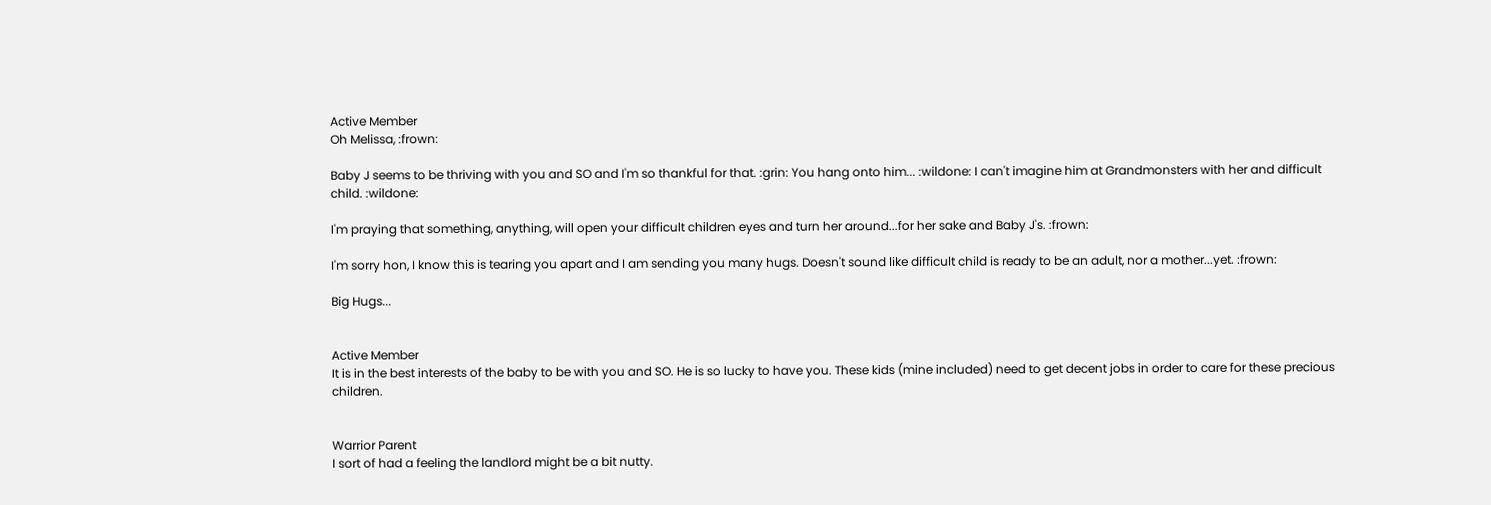Active Member
Oh Melissa, :frown:

Baby J seems to be thriving with you and SO and I'm so thankful for that. :grin: You hang onto him... :wildone: I can't imagine him at Grandmonsters with her and difficult child. :wildone:

I'm praying that something, anything, will open your difficult children eyes and turn her around...for her sake and Baby J's. :frown:

I'm sorry hon, I know this is tearing you apart and I am sending you many hugs. Doesn't sound like difficult child is ready to be an adult, nor a mother...yet. :frown:

Big Hugs...


Active Member
It is in the best interests of the baby to be with you and SO. He is so lucky to have you. These kids (mine included) need to get decent jobs in order to care for these precious children.


Warrior Parent
I sort of had a feeling the landlord might be a bit nutty.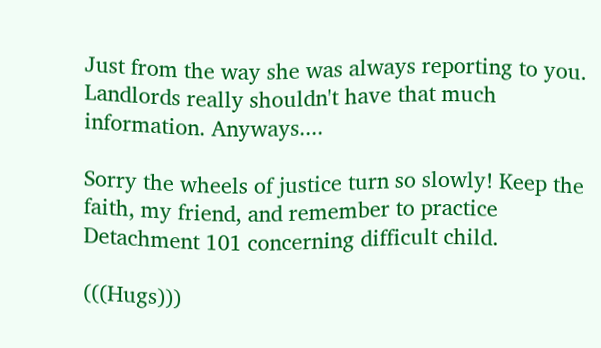Just from the way she was always reporting to you. Landlords really shouldn't have that much information. Anyways....

Sorry the wheels of justice turn so slowly! Keep the faith, my friend, and remember to practice Detachment 101 concerning difficult child.

(((Hugs)))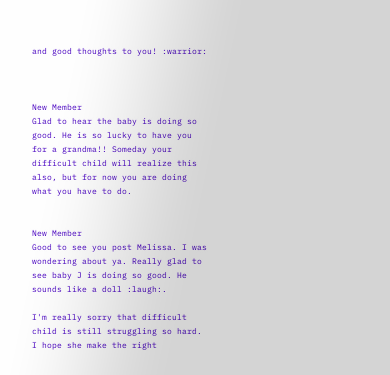and good thoughts to you! :warrior:



New Member
Glad to hear the baby is doing so good. He is so lucky to have you for a grandma!! Someday your difficult child will realize this also, but for now you are doing what you have to do.


New Member
Good to see you post Melissa. I was wondering about ya. Really glad to see baby J is doing so good. He sounds like a doll :laugh:.

I'm really sorry that difficult child is still struggling so hard. I hope she make the right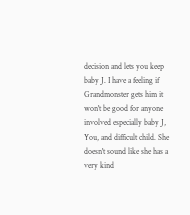decision and lets you keep baby J. I have a feeling if Grandmonster gets him it won't be good for anyone involved especially baby J, You, and difficult child. She doesn't sound like she has a very kind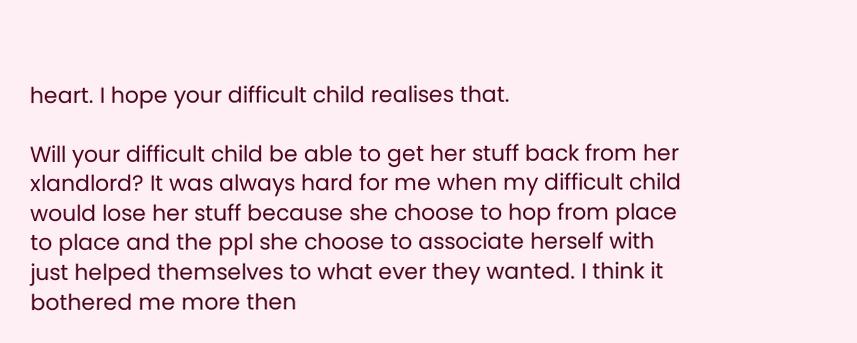heart. I hope your difficult child realises that.

Will your difficult child be able to get her stuff back from her xlandlord? It was always hard for me when my difficult child would lose her stuff because she choose to hop from place to place and the ppl she choose to associate herself with just helped themselves to what ever they wanted. I think it bothered me more then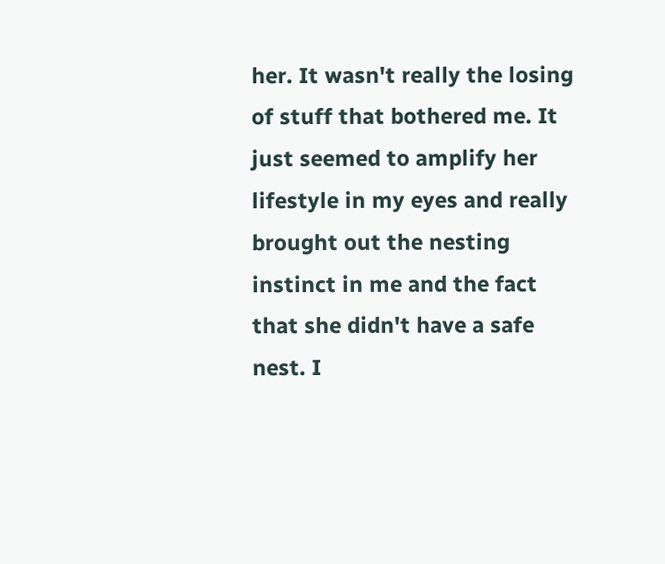her. It wasn't really the losing of stuff that bothered me. It just seemed to amplify her lifestyle in my eyes and really brought out the nesting instinct in me and the fact that she didn't have a safe nest. I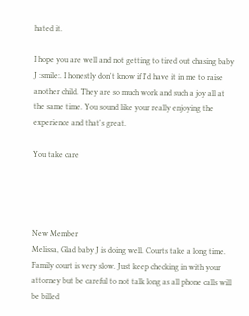hated it.

I hope you are well and not getting to tired out chasing baby J :smile:. I honestly don't know if I'd have it in me to raise another child. They are so much work and such a joy all at the same time. You sound like your really enjoying the experience and that's great.

You take care




New Member
Melissa, Glad baby J is doing well. Courts take a long time. Family court is very slow. Just keep checking in with your attorney but be careful to not talk long as all phone calls will be billed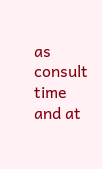as consult time and at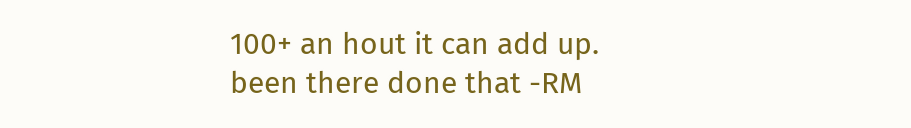100+ an hout it can add up.
been there done that -RM